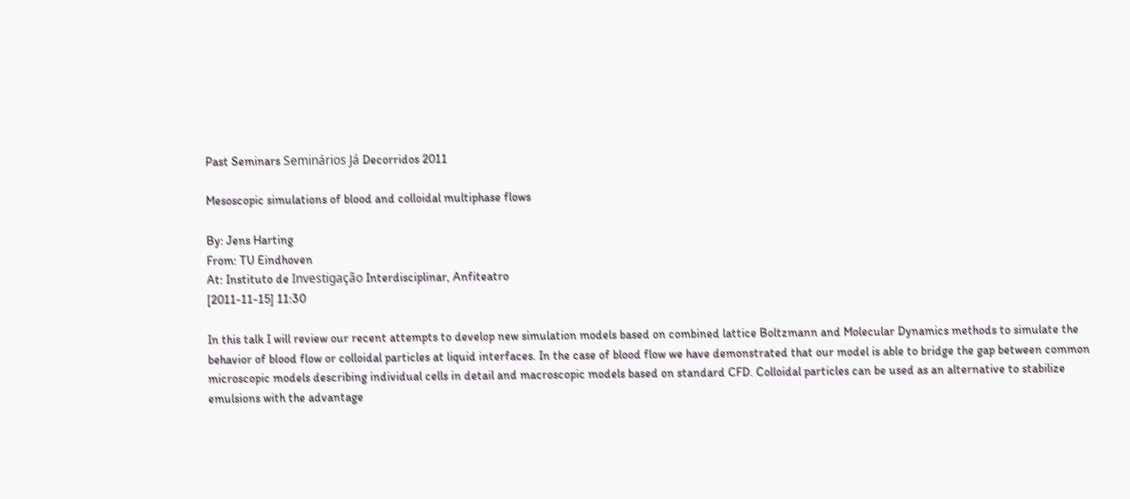Past Seminars Seminários Já Decorridos 2011

Mesoscopic simulations of blood and colloidal multiphase flows

By: Jens Harting
From: TU Eindhoven
At: Instituto de Investigação Interdisciplinar, Anfiteatro
[2011-11-15] 11:30

In this talk I will review our recent attempts to develop new simulation models based on combined lattice Boltzmann and Molecular Dynamics methods to simulate the behavior of blood flow or colloidal particles at liquid interfaces. In the case of blood flow we have demonstrated that our model is able to bridge the gap between common microscopic models describing individual cells in detail and macroscopic models based on standard CFD. Colloidal particles can be used as an alternative to stabilize emulsions with the advantage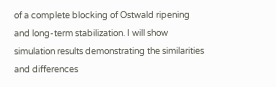of a complete blocking of Ostwald ripening and long-term stabilization. I will show simulation results demonstrating the similarities and differences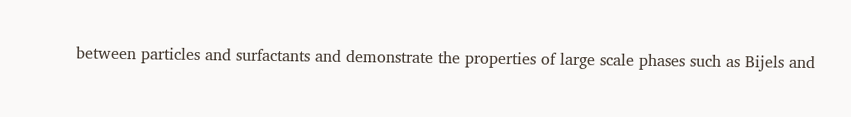between particles and surfactants and demonstrate the properties of large scale phases such as Bijels and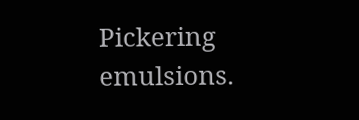Pickering emulsions.